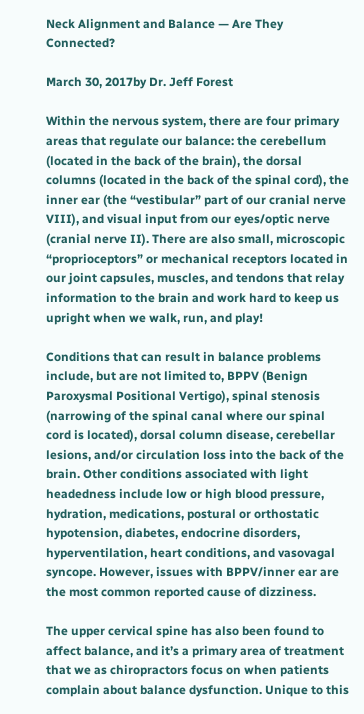Neck Alignment and Balance — Are They Connected?

March 30, 2017by Dr. Jeff Forest

Within the nervous system, there are four primary areas that regulate our balance: the cerebellum (located in the back of the brain), the dorsal columns (located in the back of the spinal cord), the inner ear (the “vestibular” part of our cranial nerve VIII), and visual input from our eyes/optic nerve (cranial nerve II). There are also small, microscopic “proprioceptors” or mechanical receptors located in our joint capsules, muscles, and tendons that relay information to the brain and work hard to keep us upright when we walk, run, and play!

Conditions that can result in balance problems include, but are not limited to, BPPV (Benign Paroxysmal Positional Vertigo), spinal stenosis (narrowing of the spinal canal where our spinal cord is located), dorsal column disease, cerebellar lesions, and/or circulation loss into the back of the brain. Other conditions associated with light headedness include low or high blood pressure, hydration, medications, postural or orthostatic hypotension, diabetes, endocrine disorders, hyperventilation, heart conditions, and vasovagal syncope. However, issues with BPPV/inner ear are the most common reported cause of dizziness.

The upper cervical spine has also been found to affect balance, and it’s a primary area of treatment that we as chiropractors focus on when patients complain about balance dysfunction. Unique to this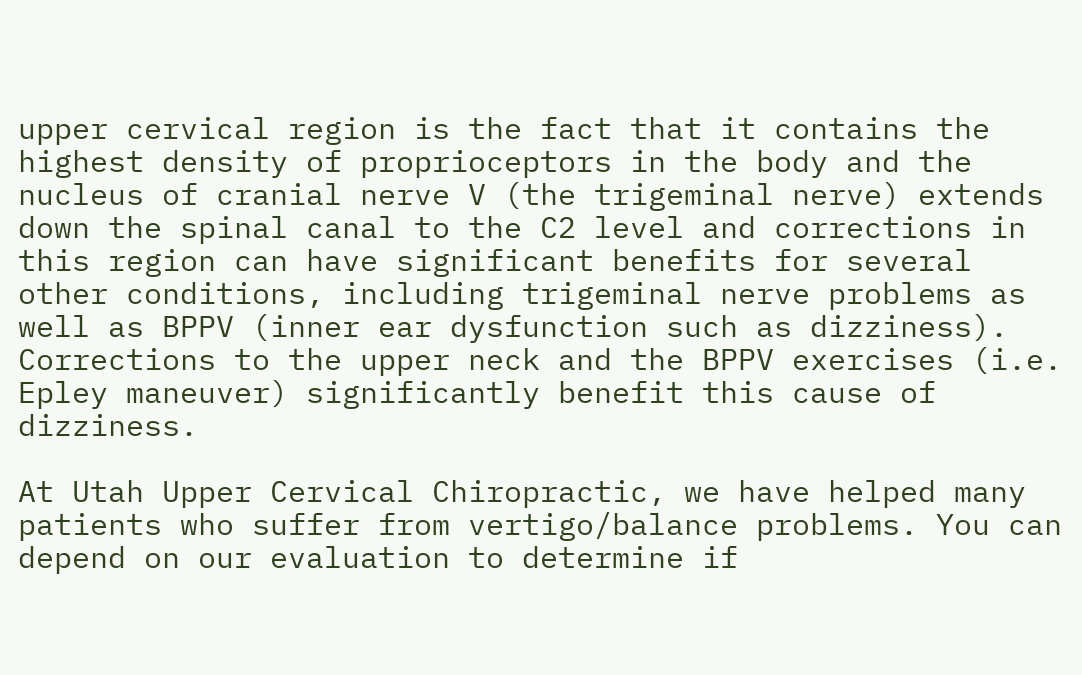upper cervical region is the fact that it contains the highest density of proprioceptors in the body and the nucleus of cranial nerve V (the trigeminal nerve) extends down the spinal canal to the C2 level and corrections in this region can have significant benefits for several other conditions, including trigeminal nerve problems as well as BPPV (inner ear dysfunction such as dizziness). Corrections to the upper neck and the BPPV exercises (i.e. Epley maneuver) significantly benefit this cause of dizziness.

At Utah Upper Cervical Chiropractic, we have helped many patients who suffer from vertigo/balance problems. You can depend on our evaluation to determine if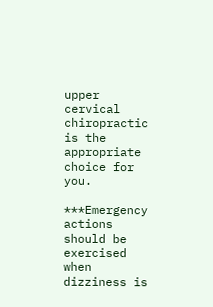upper cervical chiropractic is the appropriate choice for you.

***Emergency actions should be exercised when dizziness is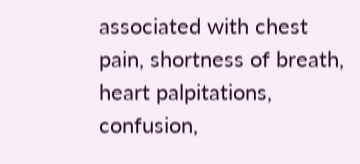associated with chest pain, shortness of breath, heart palpitations, confusion,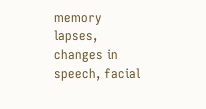memory lapses, changes in speech, facial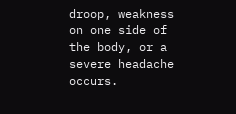droop, weakness on one side of the body, or a severe headache occurs.